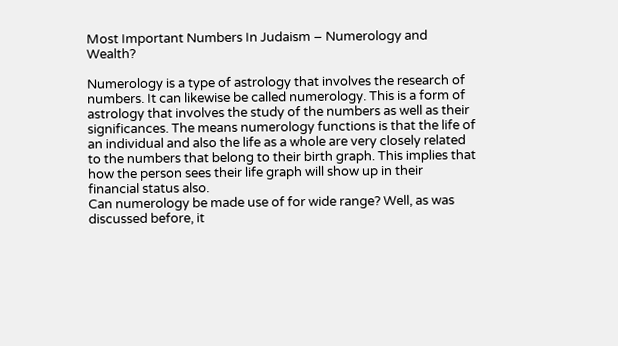Most Important Numbers In Judaism – Numerology and Wealth?

Numerology is a type of astrology that involves the research of numbers. It can likewise be called numerology. This is a form of astrology that involves the study of the numbers as well as their significances. The means numerology functions is that the life of an individual and also the life as a whole are very closely related to the numbers that belong to their birth graph. This implies that how the person sees their life graph will show up in their financial status also.
Can numerology be made use of for wide range? Well, as was discussed before, it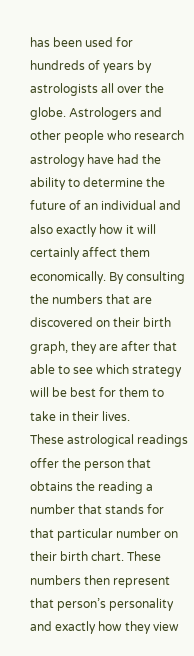has been used for hundreds of years by astrologists all over the globe. Astrologers and other people who research astrology have had the ability to determine the future of an individual and also exactly how it will certainly affect them economically. By consulting the numbers that are discovered on their birth graph, they are after that able to see which strategy will be best for them to take in their lives.
These astrological readings offer the person that obtains the reading a number that stands for that particular number on their birth chart. These numbers then represent that person’s personality and exactly how they view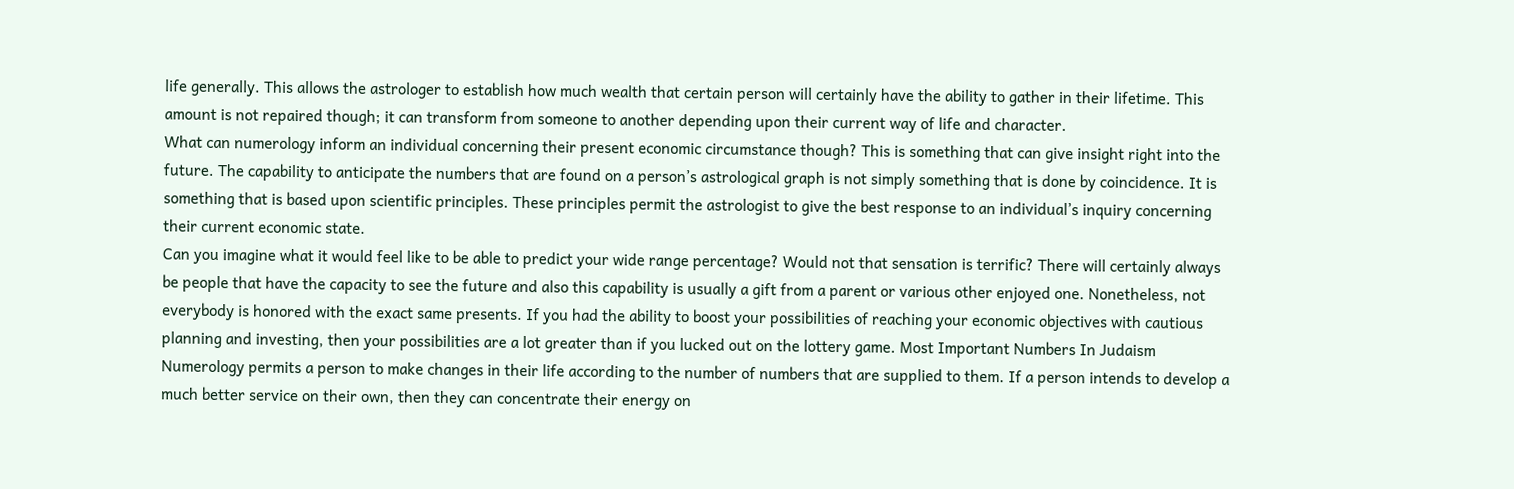life generally. This allows the astrologer to establish how much wealth that certain person will certainly have the ability to gather in their lifetime. This amount is not repaired though; it can transform from someone to another depending upon their current way of life and character.
What can numerology inform an individual concerning their present economic circumstance though? This is something that can give insight right into the future. The capability to anticipate the numbers that are found on a person’s astrological graph is not simply something that is done by coincidence. It is something that is based upon scientific principles. These principles permit the astrologist to give the best response to an individual’s inquiry concerning their current economic state.
Can you imagine what it would feel like to be able to predict your wide range percentage? Would not that sensation is terrific? There will certainly always be people that have the capacity to see the future and also this capability is usually a gift from a parent or various other enjoyed one. Nonetheless, not everybody is honored with the exact same presents. If you had the ability to boost your possibilities of reaching your economic objectives with cautious planning and investing, then your possibilities are a lot greater than if you lucked out on the lottery game. Most Important Numbers In Judaism
Numerology permits a person to make changes in their life according to the number of numbers that are supplied to them. If a person intends to develop a much better service on their own, then they can concentrate their energy on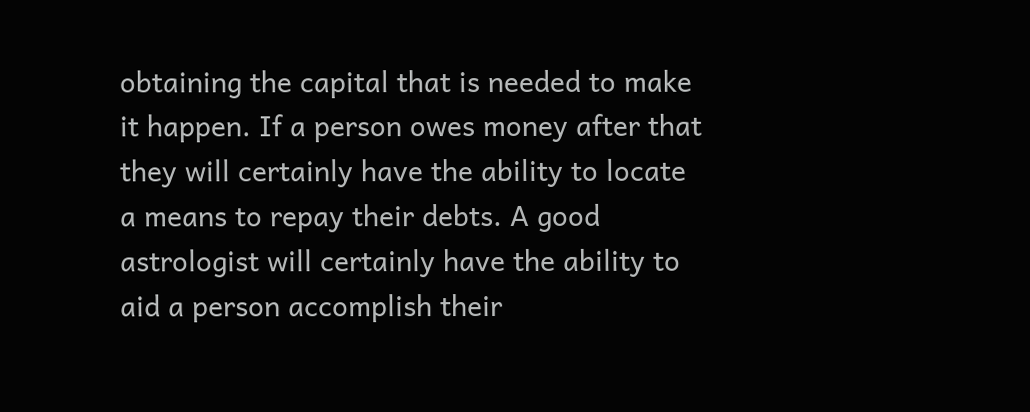obtaining the capital that is needed to make it happen. If a person owes money after that they will certainly have the ability to locate a means to repay their debts. A good astrologist will certainly have the ability to aid a person accomplish their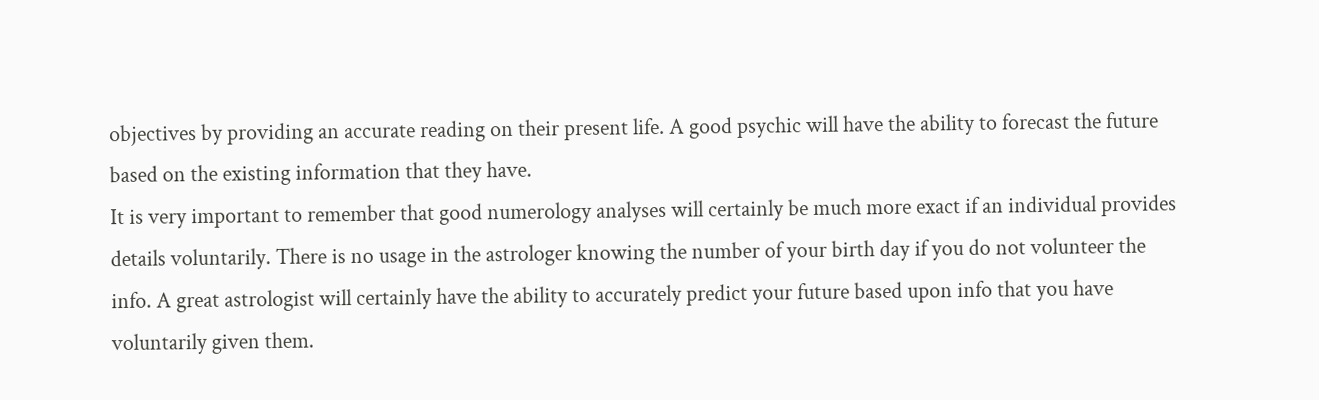objectives by providing an accurate reading on their present life. A good psychic will have the ability to forecast the future based on the existing information that they have.
It is very important to remember that good numerology analyses will certainly be much more exact if an individual provides details voluntarily. There is no usage in the astrologer knowing the number of your birth day if you do not volunteer the info. A great astrologist will certainly have the ability to accurately predict your future based upon info that you have voluntarily given them.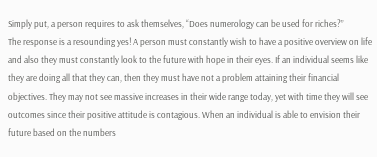Simply put, a person requires to ask themselves, “Does numerology can be used for riches?”
The response is a resounding yes! A person must constantly wish to have a positive overview on life and also they must constantly look to the future with hope in their eyes. If an individual seems like they are doing all that they can, then they must have not a problem attaining their financial objectives. They may not see massive increases in their wide range today, yet with time they will see outcomes since their positive attitude is contagious. When an individual is able to envision their future based on the numbers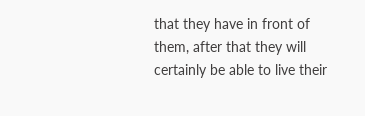that they have in front of them, after that they will certainly be able to live their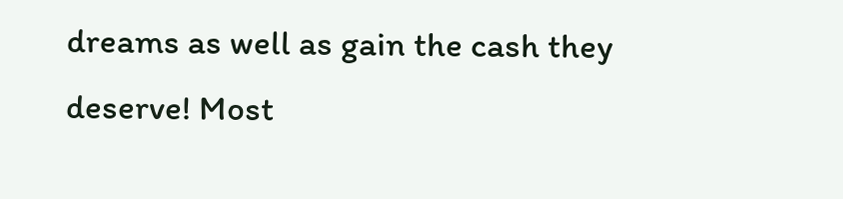dreams as well as gain the cash they deserve! Most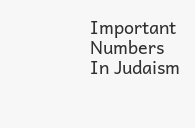Important Numbers In Judaism